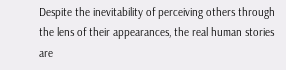Despite the inevitability of perceiving others through
the lens of their appearances, the real human stories are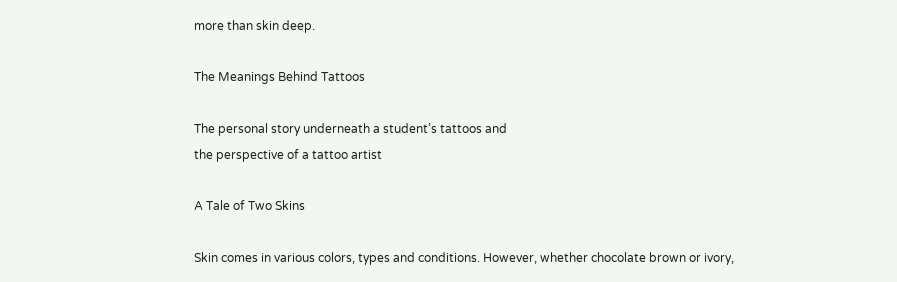more than skin deep.

The Meanings Behind Tattoos

The personal story underneath a student’s tattoos and
the perspective of a tattoo artist

A Tale of Two Skins

Skin comes in various colors, types and conditions. However, whether chocolate brown or ivory,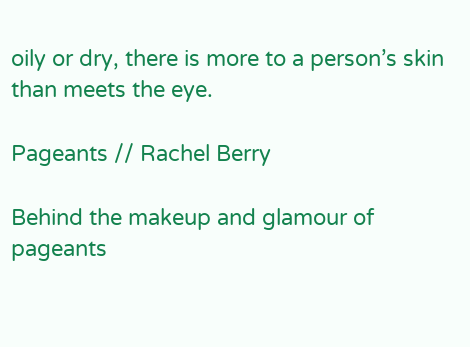oily or dry, there is more to a person’s skin than meets the eye.

Pageants // Rachel Berry

Behind the makeup and glamour of pageants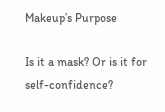Makeup’s Purpose

Is it a mask? Or is it for self-confidence?